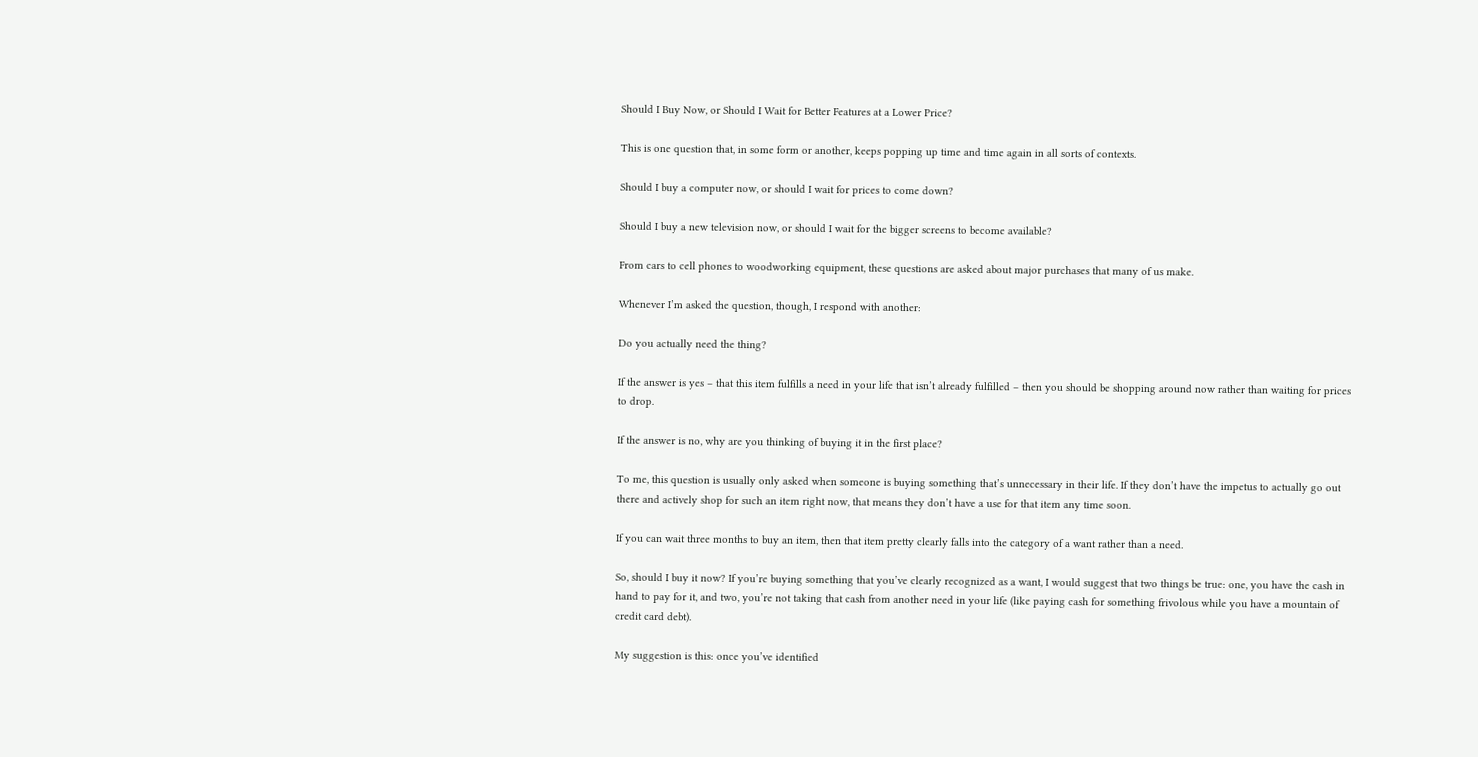Should I Buy Now, or Should I Wait for Better Features at a Lower Price?

This is one question that, in some form or another, keeps popping up time and time again in all sorts of contexts.

Should I buy a computer now, or should I wait for prices to come down?

Should I buy a new television now, or should I wait for the bigger screens to become available?

From cars to cell phones to woodworking equipment, these questions are asked about major purchases that many of us make.

Whenever I’m asked the question, though, I respond with another:

Do you actually need the thing?

If the answer is yes – that this item fulfills a need in your life that isn’t already fulfilled – then you should be shopping around now rather than waiting for prices to drop.

If the answer is no, why are you thinking of buying it in the first place?

To me, this question is usually only asked when someone is buying something that’s unnecessary in their life. If they don’t have the impetus to actually go out there and actively shop for such an item right now, that means they don’t have a use for that item any time soon.

If you can wait three months to buy an item, then that item pretty clearly falls into the category of a want rather than a need.

So, should I buy it now? If you’re buying something that you’ve clearly recognized as a want, I would suggest that two things be true: one, you have the cash in hand to pay for it, and two, you’re not taking that cash from another need in your life (like paying cash for something frivolous while you have a mountain of credit card debt).

My suggestion is this: once you’ve identified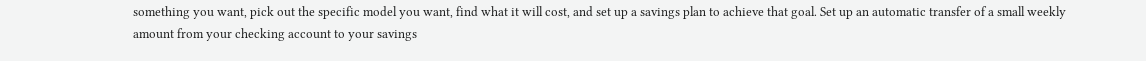something you want, pick out the specific model you want, find what it will cost, and set up a savings plan to achieve that goal. Set up an automatic transfer of a small weekly amount from your checking account to your savings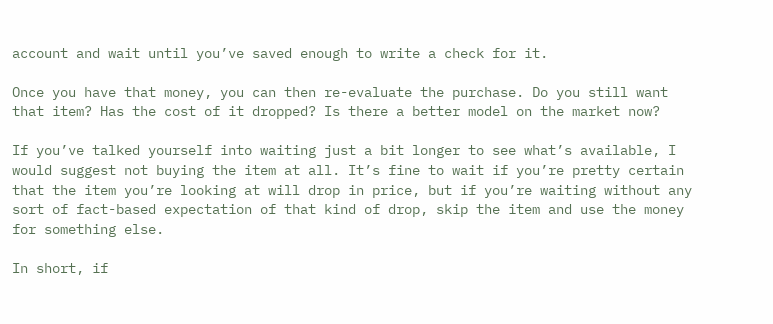account and wait until you’ve saved enough to write a check for it.

Once you have that money, you can then re-evaluate the purchase. Do you still want that item? Has the cost of it dropped? Is there a better model on the market now?

If you’ve talked yourself into waiting just a bit longer to see what’s available, I would suggest not buying the item at all. It’s fine to wait if you’re pretty certain that the item you’re looking at will drop in price, but if you’re waiting without any sort of fact-based expectation of that kind of drop, skip the item and use the money for something else.

In short, if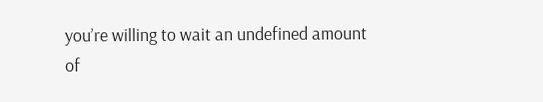you’re willing to wait an undefined amount of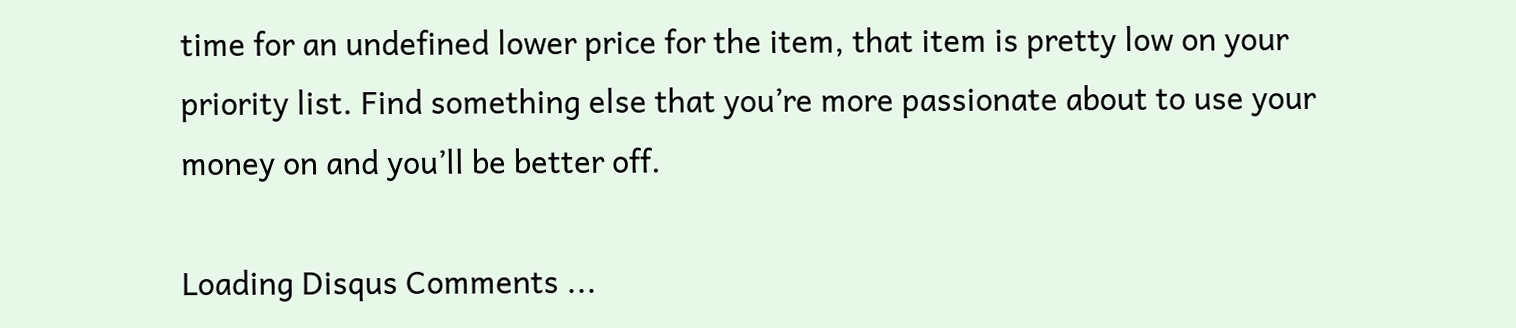time for an undefined lower price for the item, that item is pretty low on your priority list. Find something else that you’re more passionate about to use your money on and you’ll be better off.

Loading Disqus Comments ...